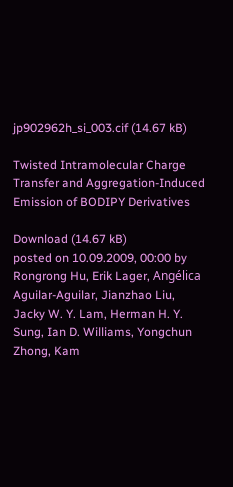jp902962h_si_003.cif (14.67 kB)

Twisted Intramolecular Charge Transfer and Aggregation-Induced Emission of BODIPY Derivatives

Download (14.67 kB)
posted on 10.09.2009, 00:00 by Rongrong Hu, Erik Lager, Angélica Aguilar-Aguilar, Jianzhao Liu, Jacky W. Y. Lam, Herman H. Y. Sung, Ian D. Williams, Yongchun Zhong, Kam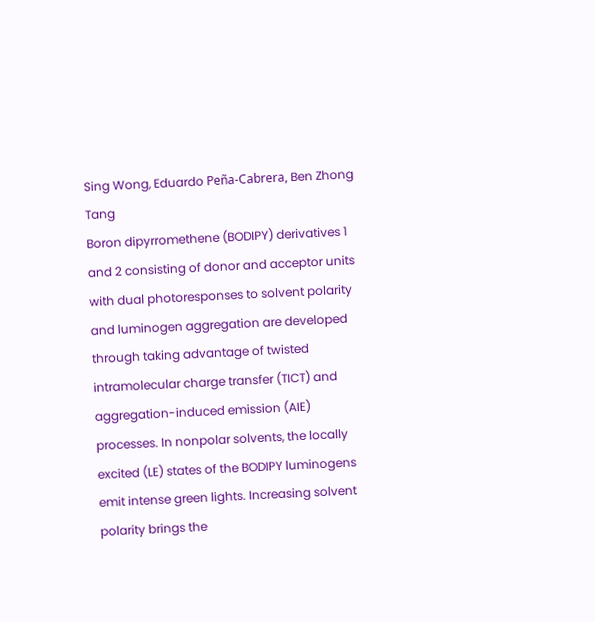Sing Wong, Eduardo Peña-Cabrera, Ben Zhong Tang
Boron dipyrromethene (BODIPY) derivatives 1 and 2 consisting of donor and acceptor units with dual photoresponses to solvent polarity and luminogen aggregation are developed through taking advantage of twisted intramolecular charge transfer (TICT) and aggregation-induced emission (AIE) processes. In nonpolar solvents, the locally excited (LE) states of the BODIPY luminogens emit intense green lights. Increasing solvent polarity brings the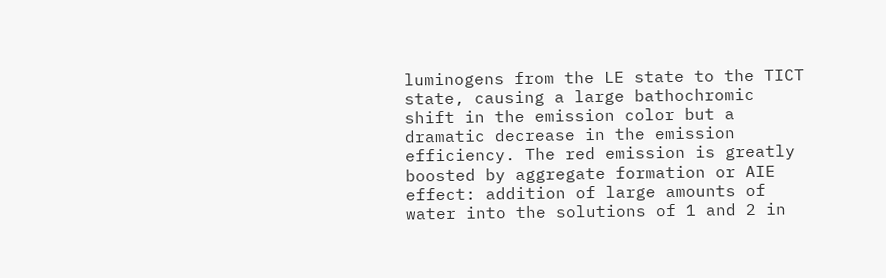luminogens from the LE state to the TICT state, causing a large bathochromic shift in the emission color but a dramatic decrease in the emission efficiency. The red emission is greatly boosted by aggregate formation or AIE effect: addition of large amounts of water into the solutions of 1 and 2 in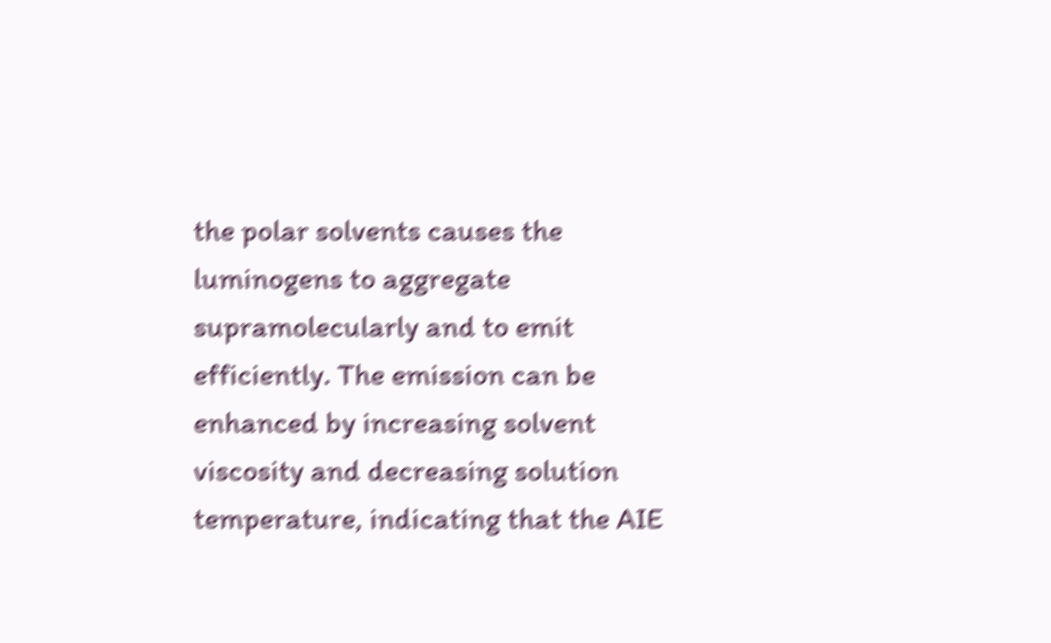the polar solvents causes the luminogens to aggregate supramolecularly and to emit efficiently. The emission can be enhanced by increasing solvent viscosity and decreasing solution temperature, indicating that the AIE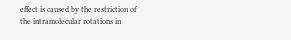effect is caused by the restriction of the intramolecular rotations in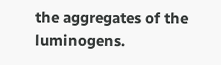the aggregates of the luminogens.